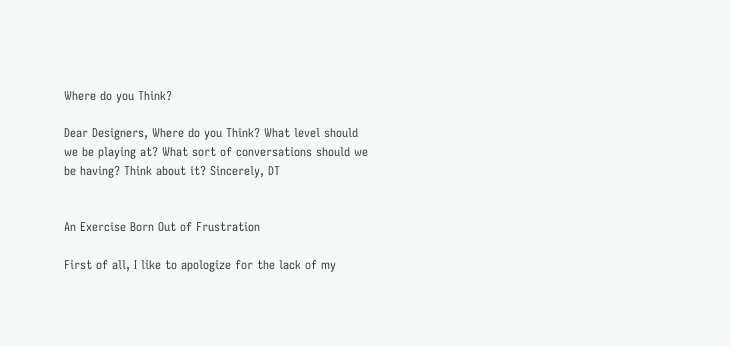Where do you Think?

Dear Designers, Where do you Think? What level should we be playing at? What sort of conversations should we be having? Think about it? Sincerely, DT


An Exercise Born Out of Frustration

First of all, I like to apologize for the lack of my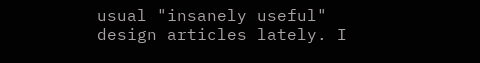usual "insanely useful" design articles lately. I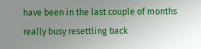have been in the last couple of months really busy resettling back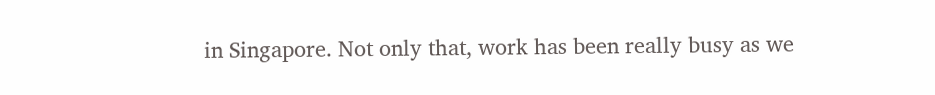in Singapore. Not only that, work has been really busy as we